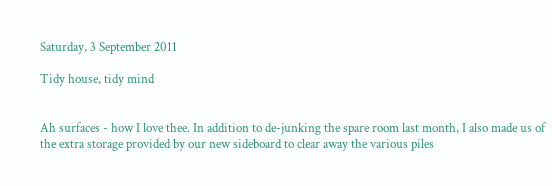Saturday, 3 September 2011

Tidy house, tidy mind


Ah surfaces - how I love thee. In addition to de-junking the spare room last month, I also made us of the extra storage provided by our new sideboard to clear away the various piles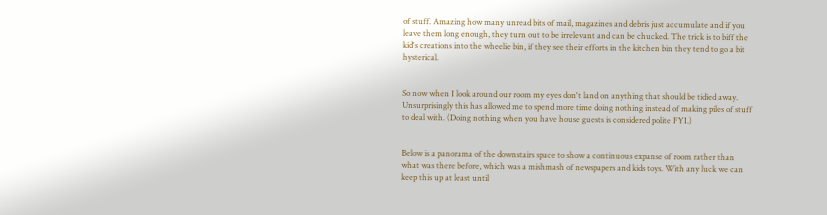of stuff. Amazing how many unread bits of mail, magazines and debris just accumulate and if you leave them long enough, they turn out to be irrelevant and can be chucked. The trick is to biff the kid's creations into the wheelie bin, if they see their efforts in the kitchen bin they tend to go a bit hysterical.


So now when I look around our room my eyes don't land on anything that should be tidied away. Unsurprisingly this has allowed me to spend more time doing nothing instead of making piles of stuff to deal with. (Doing nothing when you have house guests is considered polite FYI.)


Below is a panorama of the downstairs space to show a continuous expanse of room rather than what was there before, which was a mishmash of newspapers and kids toys. With any luck we can keep this up at least until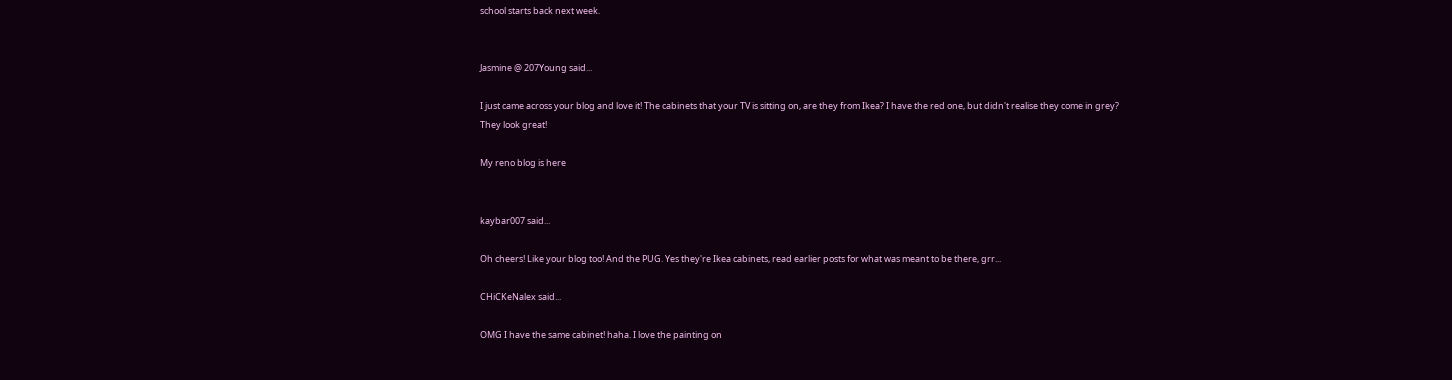school starts back next week.


Jasmine @ 207Young said...

I just came across your blog and love it! The cabinets that your TV is sitting on, are they from Ikea? I have the red one, but didn't realise they come in grey? They look great!

My reno blog is here


kaybar007 said...

Oh cheers! Like your blog too! And the PUG. Yes they're Ikea cabinets, read earlier posts for what was meant to be there, grr...

CHiCKeNalex said...

OMG I have the same cabinet! haha. I love the painting on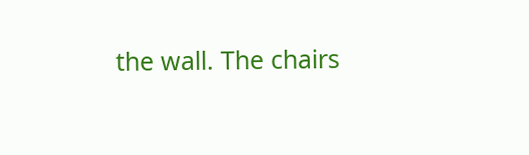the wall. The chairs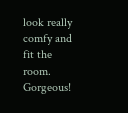look really comfy and fit the room. Gorgeous!